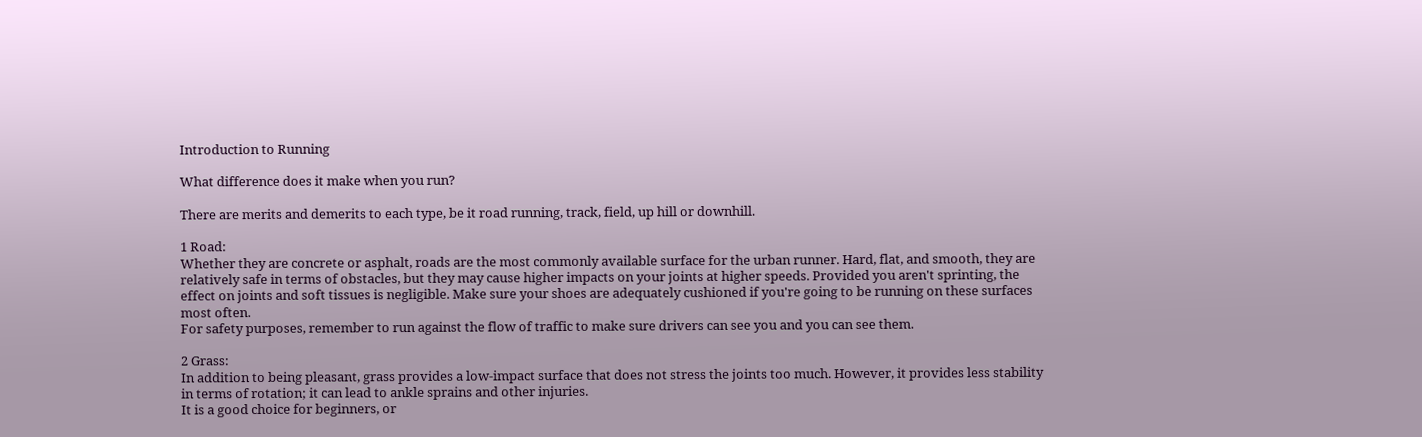Introduction to Running

What difference does it make when you run?

There are merits and demerits to each type, be it road running, track, field, up hill or downhill.

1 Road:
Whether they are concrete or asphalt, roads are the most commonly available surface for the urban runner. Hard, flat, and smooth, they are relatively safe in terms of obstacles, but they may cause higher impacts on your joints at higher speeds. Provided you aren't sprinting, the effect on joints and soft tissues is negligible. Make sure your shoes are adequately cushioned if you're going to be running on these surfaces most often.
For safety purposes, remember to run against the flow of traffic to make sure drivers can see you and you can see them.

2 Grass:
In addition to being pleasant, grass provides a low-impact surface that does not stress the joints too much. However, it provides less stability in terms of rotation; it can lead to ankle sprains and other injuries.
It is a good choice for beginners, or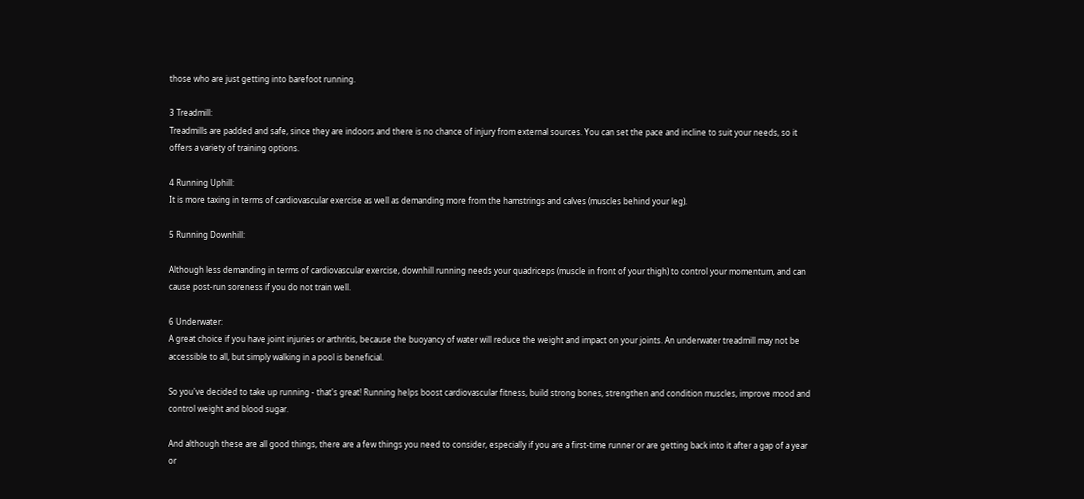those who are just getting into barefoot running.

3 Treadmill:
Treadmills are padded and safe, since they are indoors and there is no chance of injury from external sources. You can set the pace and incline to suit your needs, so it offers a variety of training options.

4 Running Uphill:
It is more taxing in terms of cardiovascular exercise as well as demanding more from the hamstrings and calves (muscles behind your leg).

5 Running Downhill:

Although less demanding in terms of cardiovascular exercise, downhill running needs your quadriceps (muscle in front of your thigh) to control your momentum, and can cause post-run soreness if you do not train well.

6 Underwater:
A great choice if you have joint injuries or arthritis, because the buoyancy of water will reduce the weight and impact on your joints. An underwater treadmill may not be accessible to all, but simply walking in a pool is beneficial.

So you've decided to take up running - that's great! Running helps boost cardiovascular fitness, build strong bones, strengthen and condition muscles, improve mood and control weight and blood sugar.

And although these are all good things, there are a few things you need to consider, especially if you are a first-time runner or are getting back into it after a gap of a year or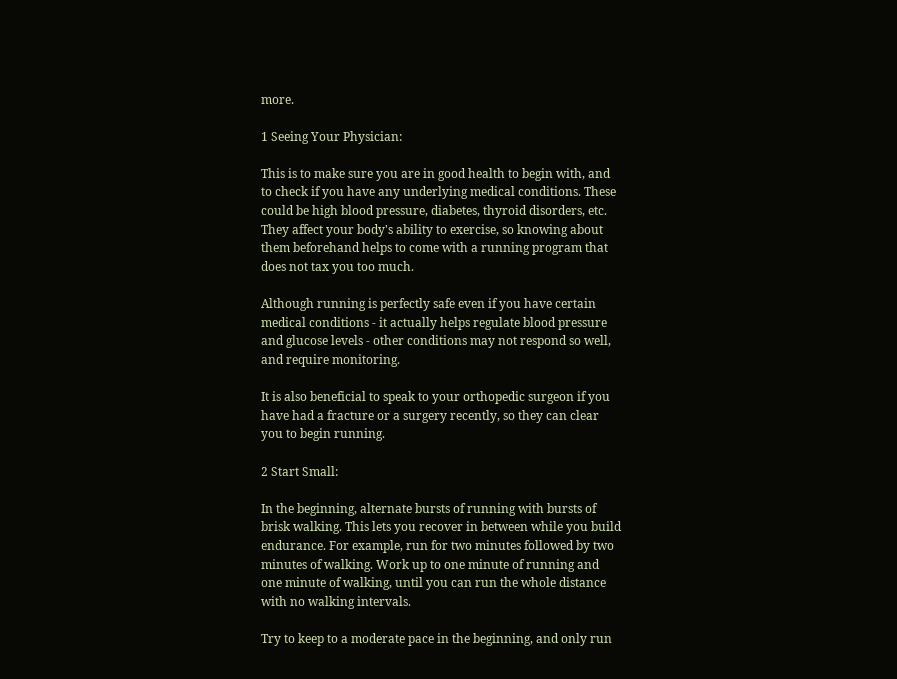more.

1 Seeing Your Physician:

This is to make sure you are in good health to begin with, and to check if you have any underlying medical conditions. These could be high blood pressure, diabetes, thyroid disorders, etc. They affect your body's ability to exercise, so knowing about them beforehand helps to come with a running program that does not tax you too much.

Although running is perfectly safe even if you have certain medical conditions - it actually helps regulate blood pressure and glucose levels - other conditions may not respond so well, and require monitoring.

It is also beneficial to speak to your orthopedic surgeon if you have had a fracture or a surgery recently, so they can clear you to begin running.

2 Start Small:

In the beginning, alternate bursts of running with bursts of brisk walking. This lets you recover in between while you build endurance. For example, run for two minutes followed by two minutes of walking. Work up to one minute of running and one minute of walking, until you can run the whole distance with no walking intervals.

Try to keep to a moderate pace in the beginning, and only run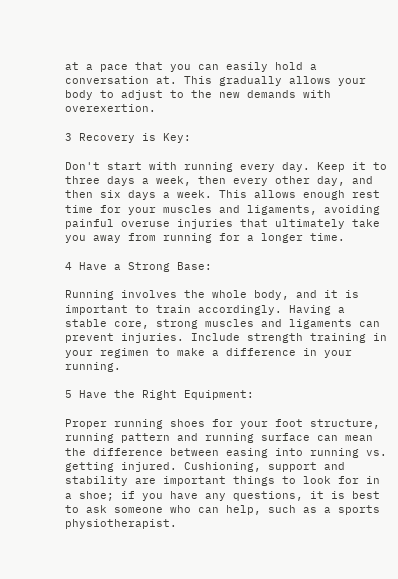at a pace that you can easily hold a conversation at. This gradually allows your body to adjust to the new demands with overexertion.

3 Recovery is Key:

Don't start with running every day. Keep it to three days a week, then every other day, and then six days a week. This allows enough rest time for your muscles and ligaments, avoiding painful overuse injuries that ultimately take you away from running for a longer time.

4 Have a Strong Base:

Running involves the whole body, and it is important to train accordingly. Having a stable core, strong muscles and ligaments can prevent injuries. Include strength training in your regimen to make a difference in your running.

5 Have the Right Equipment:

Proper running shoes for your foot structure, running pattern and running surface can mean the difference between easing into running vs. getting injured. Cushioning, support and stability are important things to look for in a shoe; if you have any questions, it is best to ask someone who can help, such as a sports physiotherapist.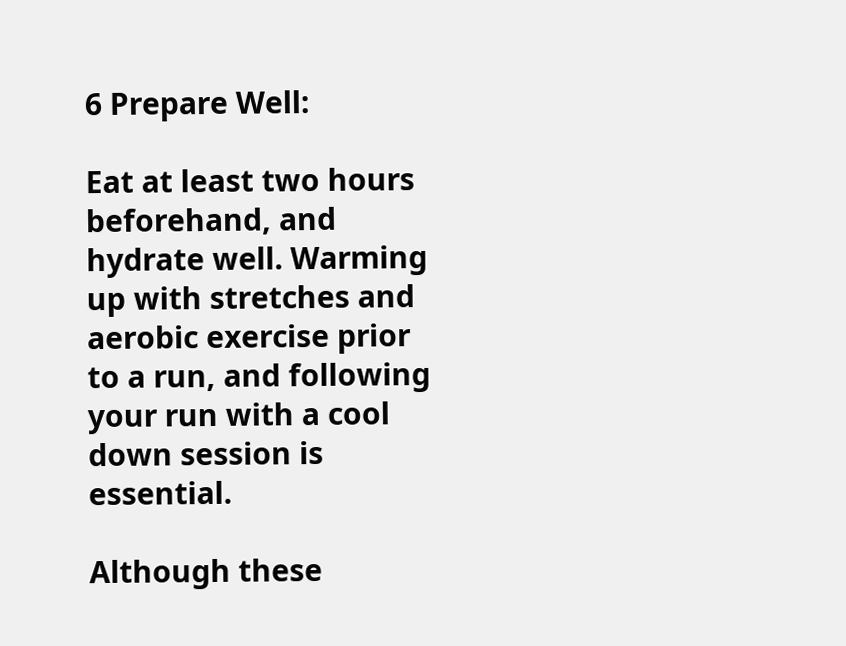6 Prepare Well:

Eat at least two hours beforehand, and hydrate well. Warming up with stretches and aerobic exercise prior to a run, and following your run with a cool down session is essential.

Although these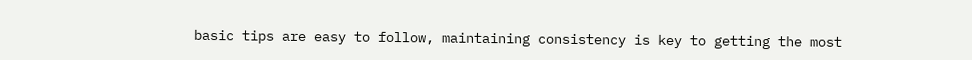basic tips are easy to follow, maintaining consistency is key to getting the most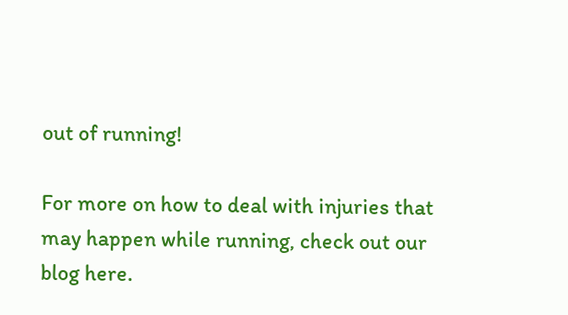out of running!

For more on how to deal with injuries that may happen while running, check out our blog here.